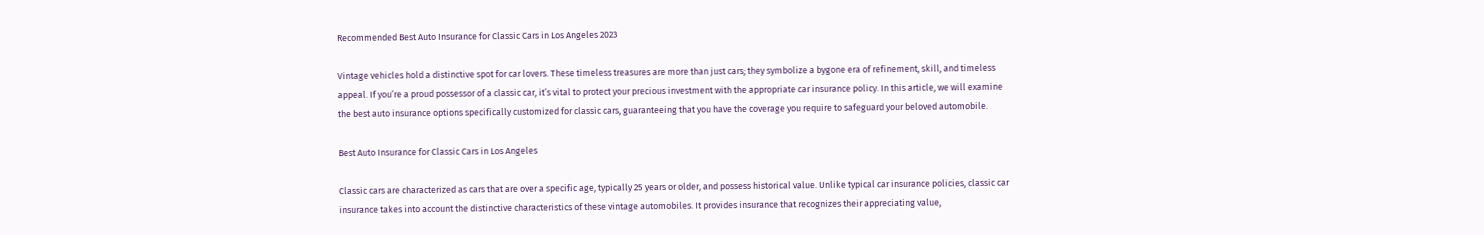Recommended Best Auto Insurance for Classic Cars in Los Angeles 2023

Vintage vehicles hold a distinctive spot for car lovers. These timeless treasures are more than just cars; they symbolize a bygone era of refinement, skill, and timeless appeal. If you’re a proud possessor of a classic car, it’s vital to protect your precious investment with the appropriate car insurance policy. In this article, we will examine the best auto insurance options specifically customized for classic cars, guaranteeing that you have the coverage you require to safeguard your beloved automobile.

Best Auto Insurance for Classic Cars in Los Angeles

Classic cars are characterized as cars that are over a specific age, typically 25 years or older, and possess historical value. Unlike typical car insurance policies, classic car insurance takes into account the distinctive characteristics of these vintage automobiles. It provides insurance that recognizes their appreciating value,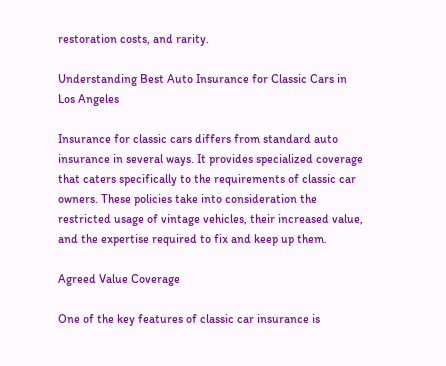restoration costs, and rarity.

Understanding Best Auto Insurance for Classic Cars in Los Angeles

Insurance for classic cars differs from standard auto insurance in several ways. It provides specialized coverage that caters specifically to the requirements of classic car owners. These policies take into consideration the restricted usage of vintage vehicles, their increased value, and the expertise required to fix and keep up them.

Agreed Value Coverage

One of the key features of classic car insurance is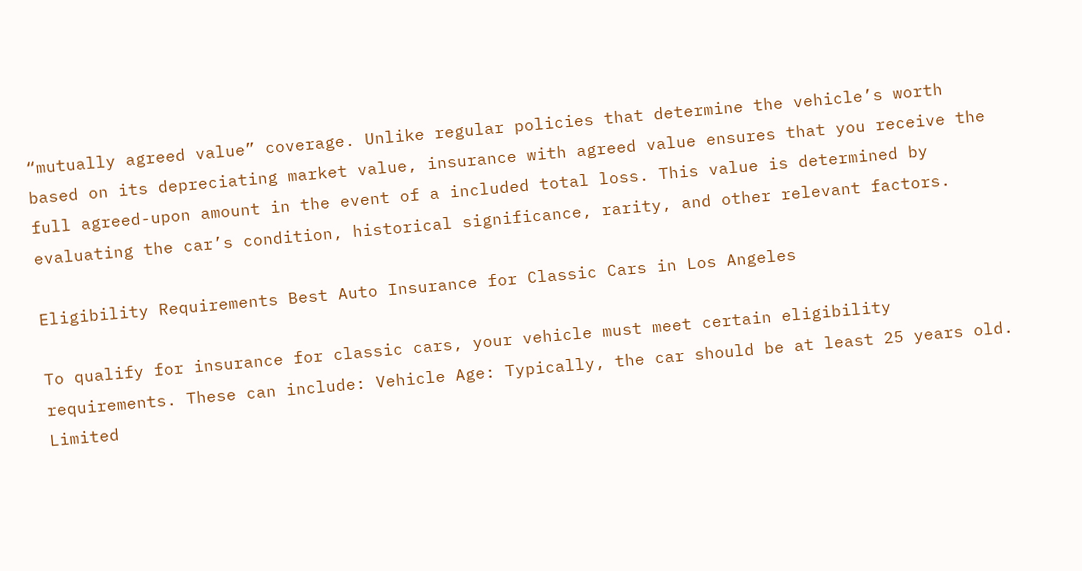“mutually agreed value” coverage. Unlike regular policies that determine the vehicle’s worth based on its depreciating market value, insurance with agreed value ensures that you receive the full agreed-upon amount in the event of a included total loss. This value is determined by evaluating the car’s condition, historical significance, rarity, and other relevant factors.

Eligibility Requirements Best Auto Insurance for Classic Cars in Los Angeles

To qualify for insurance for classic cars, your vehicle must meet certain eligibility requirements. These can include: Vehicle Age: Typically, the car should be at least 25 years old. Limited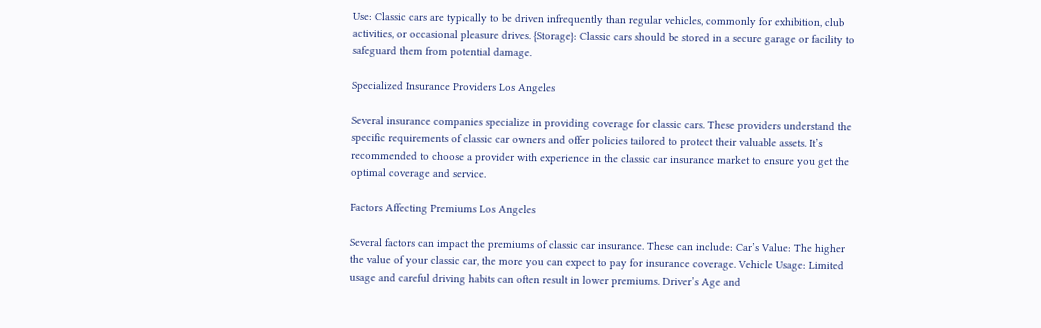Use: Classic cars are typically to be driven infrequently than regular vehicles, commonly for exhibition, club activities, or occasional pleasure drives. {Storage}: Classic cars should be stored in a secure garage or facility to safeguard them from potential damage.

Specialized Insurance Providers Los Angeles

Several insurance companies specialize in providing coverage for classic cars. These providers understand the specific requirements of classic car owners and offer policies tailored to protect their valuable assets. It’s recommended to choose a provider with experience in the classic car insurance market to ensure you get the optimal coverage and service.

Factors Affecting Premiums Los Angeles

Several factors can impact the premiums of classic car insurance. These can include: Car’s Value: The higher the value of your classic car, the more you can expect to pay for insurance coverage. Vehicle Usage: Limited usage and careful driving habits can often result in lower premiums. Driver’s Age and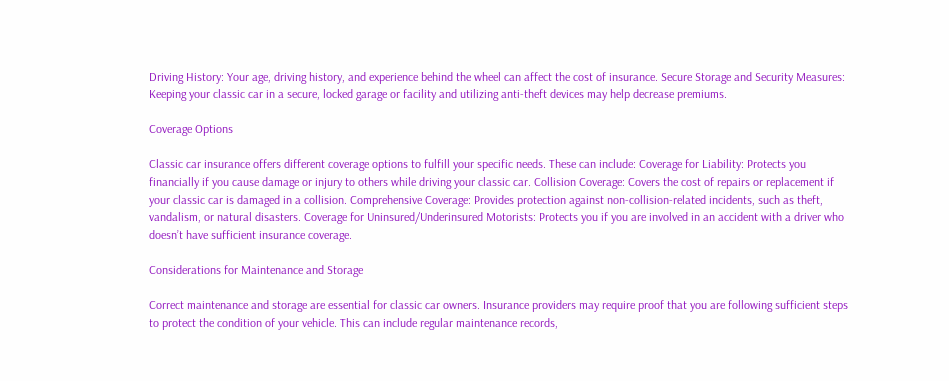Driving History: Your age, driving history, and experience behind the wheel can affect the cost of insurance. Secure Storage and Security Measures: Keeping your classic car in a secure, locked garage or facility and utilizing anti-theft devices may help decrease premiums.

Coverage Options

Classic car insurance offers different coverage options to fulfill your specific needs. These can include: Coverage for Liability: Protects you financially if you cause damage or injury to others while driving your classic car. Collision Coverage: Covers the cost of repairs or replacement if your classic car is damaged in a collision. Comprehensive Coverage: Provides protection against non-collision-related incidents, such as theft, vandalism, or natural disasters. Coverage for Uninsured/Underinsured Motorists: Protects you if you are involved in an accident with a driver who doesn’t have sufficient insurance coverage.

Considerations for Maintenance and Storage

Correct maintenance and storage are essential for classic car owners. Insurance providers may require proof that you are following sufficient steps to protect the condition of your vehicle. This can include regular maintenance records,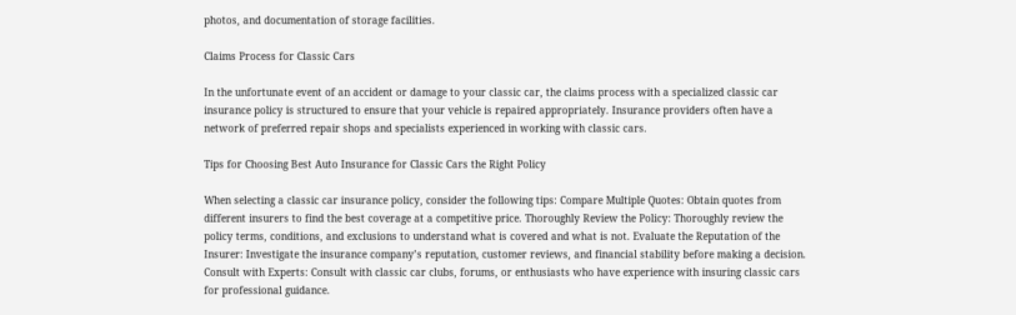photos, and documentation of storage facilities.

Claims Process for Classic Cars

In the unfortunate event of an accident or damage to your classic car, the claims process with a specialized classic car insurance policy is structured to ensure that your vehicle is repaired appropriately. Insurance providers often have a network of preferred repair shops and specialists experienced in working with classic cars.

Tips for Choosing Best Auto Insurance for Classic Cars the Right Policy

When selecting a classic car insurance policy, consider the following tips: Compare Multiple Quotes: Obtain quotes from different insurers to find the best coverage at a competitive price. Thoroughly Review the Policy: Thoroughly review the policy terms, conditions, and exclusions to understand what is covered and what is not. Evaluate the Reputation of the Insurer: Investigate the insurance company’s reputation, customer reviews, and financial stability before making a decision. Consult with Experts: Consult with classic car clubs, forums, or enthusiasts who have experience with insuring classic cars for professional guidance.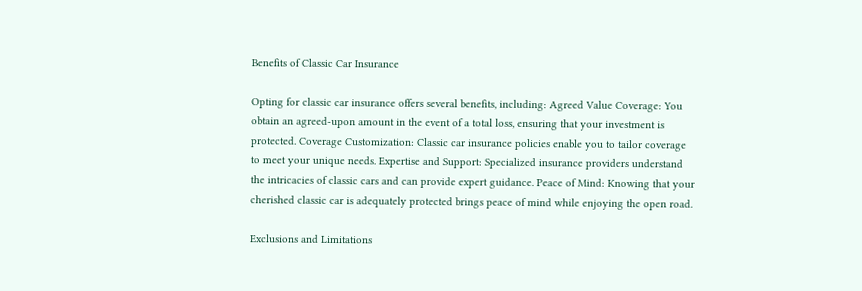Benefits of Classic Car Insurance

Opting for classic car insurance offers several benefits, including: Agreed Value Coverage: You obtain an agreed-upon amount in the event of a total loss, ensuring that your investment is protected. Coverage Customization: Classic car insurance policies enable you to tailor coverage to meet your unique needs. Expertise and Support: Specialized insurance providers understand the intricacies of classic cars and can provide expert guidance. Peace of Mind: Knowing that your cherished classic car is adequately protected brings peace of mind while enjoying the open road.

Exclusions and Limitations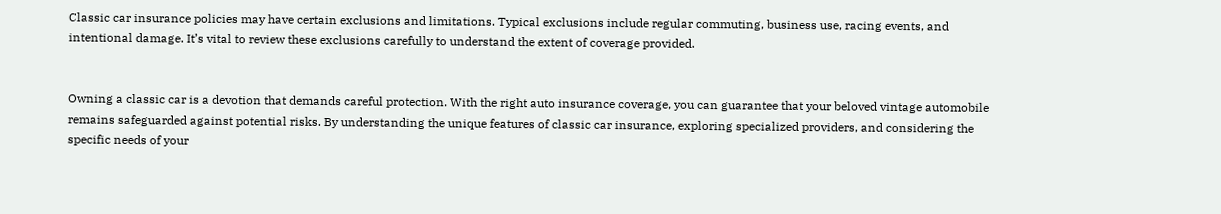Classic car insurance policies may have certain exclusions and limitations. Typical exclusions include regular commuting, business use, racing events, and intentional damage. It’s vital to review these exclusions carefully to understand the extent of coverage provided.


Owning a classic car is a devotion that demands careful protection. With the right auto insurance coverage, you can guarantee that your beloved vintage automobile remains safeguarded against potential risks. By understanding the unique features of classic car insurance, exploring specialized providers, and considering the specific needs of your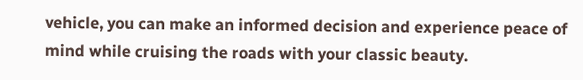vehicle, you can make an informed decision and experience peace of mind while cruising the roads with your classic beauty.